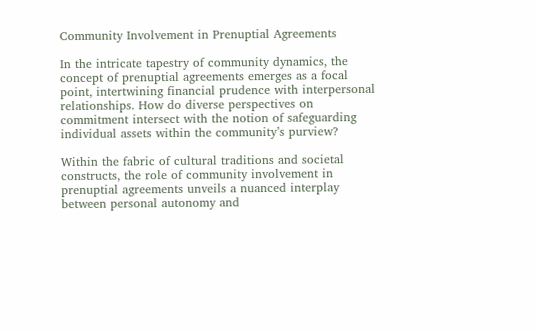Community Involvement in Prenuptial Agreements

In the intricate tapestry of community dynamics, the concept of prenuptial agreements emerges as a focal point, intertwining financial prudence with interpersonal relationships. How do diverse perspectives on commitment intersect with the notion of safeguarding individual assets within the community’s purview?

Within the fabric of cultural traditions and societal constructs, the role of community involvement in prenuptial agreements unveils a nuanced interplay between personal autonomy and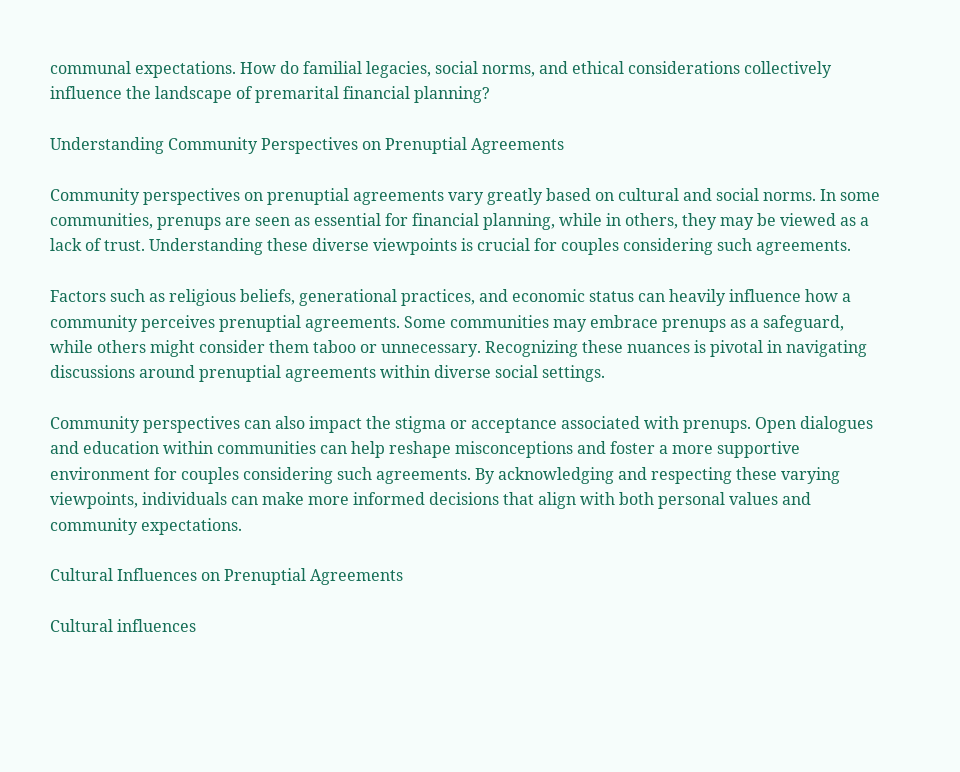communal expectations. How do familial legacies, social norms, and ethical considerations collectively influence the landscape of premarital financial planning?

Understanding Community Perspectives on Prenuptial Agreements

Community perspectives on prenuptial agreements vary greatly based on cultural and social norms. In some communities, prenups are seen as essential for financial planning, while in others, they may be viewed as a lack of trust. Understanding these diverse viewpoints is crucial for couples considering such agreements.

Factors such as religious beliefs, generational practices, and economic status can heavily influence how a community perceives prenuptial agreements. Some communities may embrace prenups as a safeguard, while others might consider them taboo or unnecessary. Recognizing these nuances is pivotal in navigating discussions around prenuptial agreements within diverse social settings.

Community perspectives can also impact the stigma or acceptance associated with prenups. Open dialogues and education within communities can help reshape misconceptions and foster a more supportive environment for couples considering such agreements. By acknowledging and respecting these varying viewpoints, individuals can make more informed decisions that align with both personal values and community expectations.

Cultural Influences on Prenuptial Agreements

Cultural influences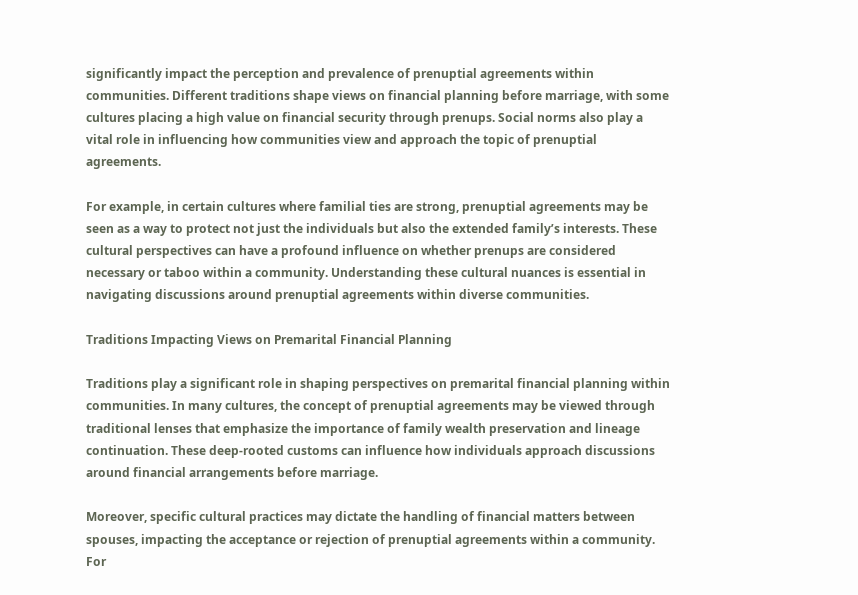significantly impact the perception and prevalence of prenuptial agreements within communities. Different traditions shape views on financial planning before marriage, with some cultures placing a high value on financial security through prenups. Social norms also play a vital role in influencing how communities view and approach the topic of prenuptial agreements.

For example, in certain cultures where familial ties are strong, prenuptial agreements may be seen as a way to protect not just the individuals but also the extended family’s interests. These cultural perspectives can have a profound influence on whether prenups are considered necessary or taboo within a community. Understanding these cultural nuances is essential in navigating discussions around prenuptial agreements within diverse communities.

Traditions Impacting Views on Premarital Financial Planning

Traditions play a significant role in shaping perspectives on premarital financial planning within communities. In many cultures, the concept of prenuptial agreements may be viewed through traditional lenses that emphasize the importance of family wealth preservation and lineage continuation. These deep-rooted customs can influence how individuals approach discussions around financial arrangements before marriage.

Moreover, specific cultural practices may dictate the handling of financial matters between spouses, impacting the acceptance or rejection of prenuptial agreements within a community. For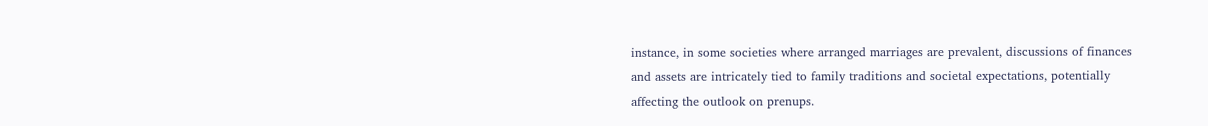instance, in some societies where arranged marriages are prevalent, discussions of finances and assets are intricately tied to family traditions and societal expectations, potentially affecting the outlook on prenups.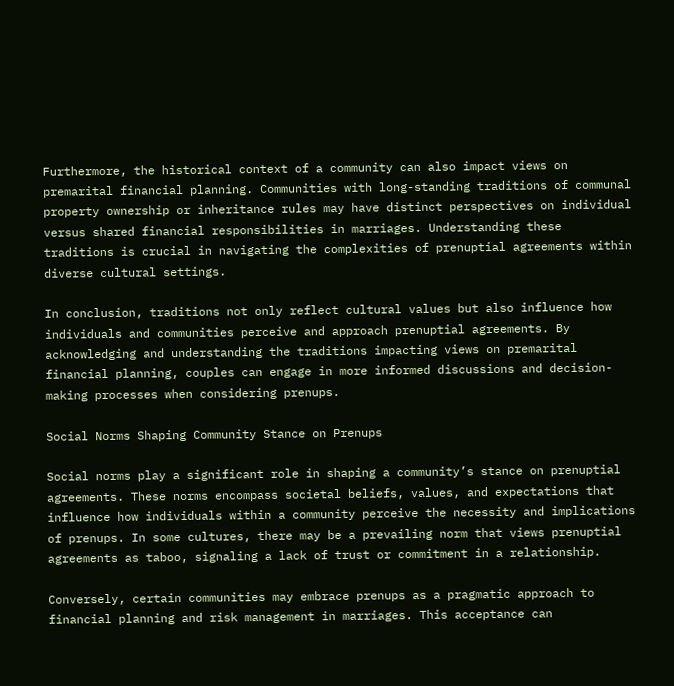Furthermore, the historical context of a community can also impact views on premarital financial planning. Communities with long-standing traditions of communal property ownership or inheritance rules may have distinct perspectives on individual versus shared financial responsibilities in marriages. Understanding these traditions is crucial in navigating the complexities of prenuptial agreements within diverse cultural settings.

In conclusion, traditions not only reflect cultural values but also influence how individuals and communities perceive and approach prenuptial agreements. By acknowledging and understanding the traditions impacting views on premarital financial planning, couples can engage in more informed discussions and decision-making processes when considering prenups.

Social Norms Shaping Community Stance on Prenups

Social norms play a significant role in shaping a community’s stance on prenuptial agreements. These norms encompass societal beliefs, values, and expectations that influence how individuals within a community perceive the necessity and implications of prenups. In some cultures, there may be a prevailing norm that views prenuptial agreements as taboo, signaling a lack of trust or commitment in a relationship.

Conversely, certain communities may embrace prenups as a pragmatic approach to financial planning and risk management in marriages. This acceptance can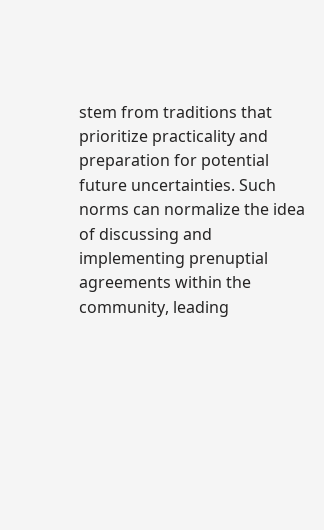stem from traditions that prioritize practicality and preparation for potential future uncertainties. Such norms can normalize the idea of discussing and implementing prenuptial agreements within the community, leading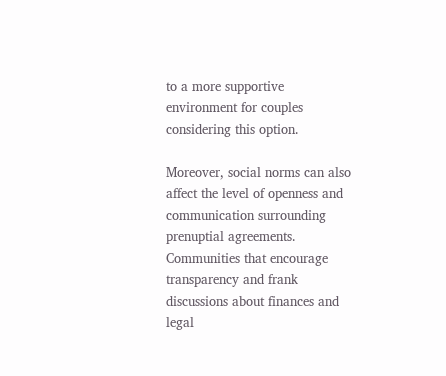to a more supportive environment for couples considering this option.

Moreover, social norms can also affect the level of openness and communication surrounding prenuptial agreements. Communities that encourage transparency and frank discussions about finances and legal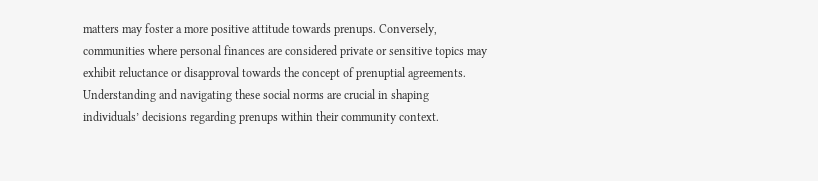matters may foster a more positive attitude towards prenups. Conversely, communities where personal finances are considered private or sensitive topics may exhibit reluctance or disapproval towards the concept of prenuptial agreements. Understanding and navigating these social norms are crucial in shaping individuals’ decisions regarding prenups within their community context.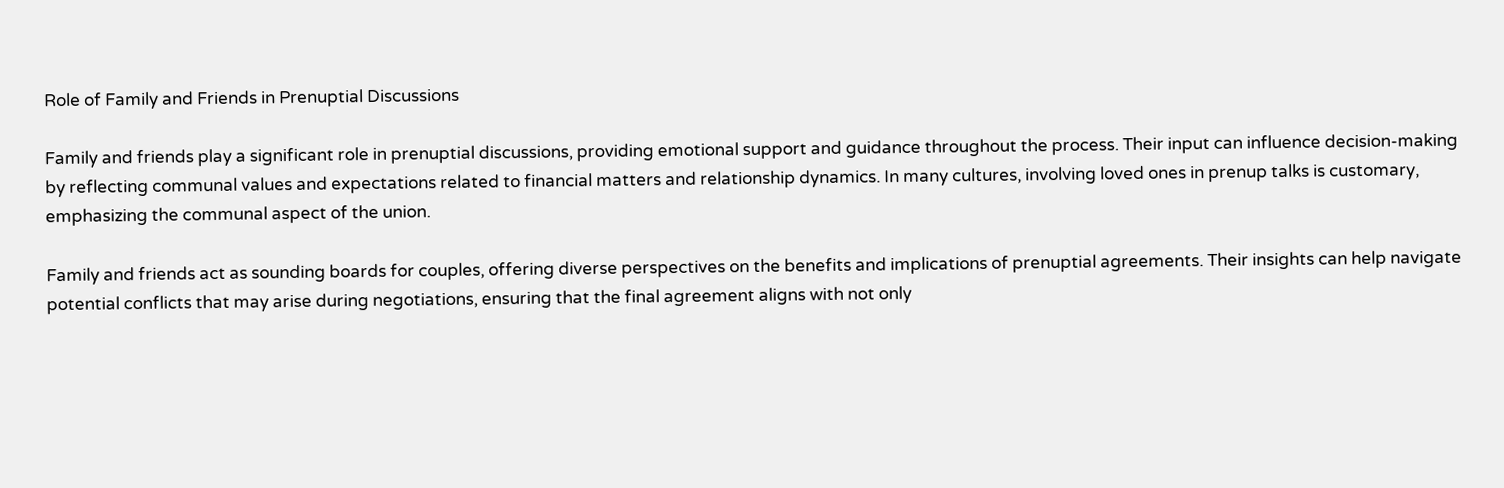Role of Family and Friends in Prenuptial Discussions

Family and friends play a significant role in prenuptial discussions, providing emotional support and guidance throughout the process. Their input can influence decision-making by reflecting communal values and expectations related to financial matters and relationship dynamics. In many cultures, involving loved ones in prenup talks is customary, emphasizing the communal aspect of the union.

Family and friends act as sounding boards for couples, offering diverse perspectives on the benefits and implications of prenuptial agreements. Their insights can help navigate potential conflicts that may arise during negotiations, ensuring that the final agreement aligns with not only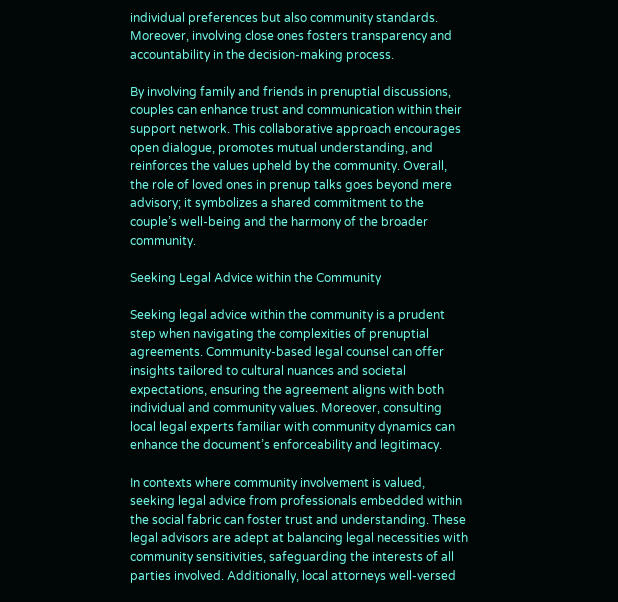individual preferences but also community standards. Moreover, involving close ones fosters transparency and accountability in the decision-making process.

By involving family and friends in prenuptial discussions, couples can enhance trust and communication within their support network. This collaborative approach encourages open dialogue, promotes mutual understanding, and reinforces the values upheld by the community. Overall, the role of loved ones in prenup talks goes beyond mere advisory; it symbolizes a shared commitment to the couple’s well-being and the harmony of the broader community.

Seeking Legal Advice within the Community

Seeking legal advice within the community is a prudent step when navigating the complexities of prenuptial agreements. Community-based legal counsel can offer insights tailored to cultural nuances and societal expectations, ensuring the agreement aligns with both individual and community values. Moreover, consulting local legal experts familiar with community dynamics can enhance the document’s enforceability and legitimacy.

In contexts where community involvement is valued, seeking legal advice from professionals embedded within the social fabric can foster trust and understanding. These legal advisors are adept at balancing legal necessities with community sensitivities, safeguarding the interests of all parties involved. Additionally, local attorneys well-versed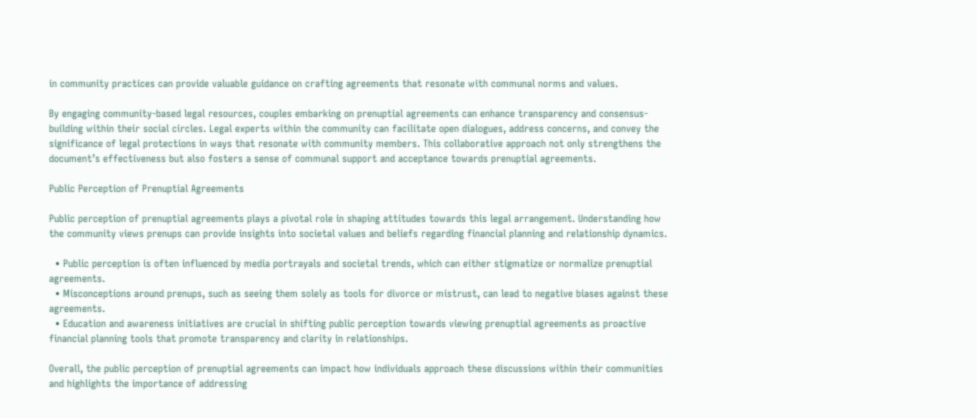in community practices can provide valuable guidance on crafting agreements that resonate with communal norms and values.

By engaging community-based legal resources, couples embarking on prenuptial agreements can enhance transparency and consensus-building within their social circles. Legal experts within the community can facilitate open dialogues, address concerns, and convey the significance of legal protections in ways that resonate with community members. This collaborative approach not only strengthens the document’s effectiveness but also fosters a sense of communal support and acceptance towards prenuptial agreements.

Public Perception of Prenuptial Agreements

Public perception of prenuptial agreements plays a pivotal role in shaping attitudes towards this legal arrangement. Understanding how the community views prenups can provide insights into societal values and beliefs regarding financial planning and relationship dynamics.

  • Public perception is often influenced by media portrayals and societal trends, which can either stigmatize or normalize prenuptial agreements.
  • Misconceptions around prenups, such as seeing them solely as tools for divorce or mistrust, can lead to negative biases against these agreements.
  • Education and awareness initiatives are crucial in shifting public perception towards viewing prenuptial agreements as proactive financial planning tools that promote transparency and clarity in relationships.

Overall, the public perception of prenuptial agreements can impact how individuals approach these discussions within their communities and highlights the importance of addressing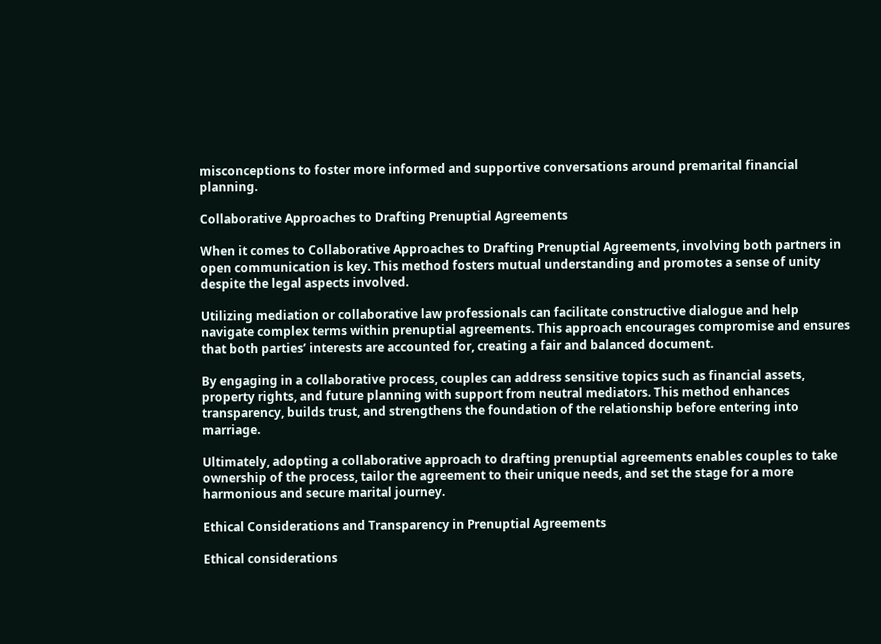misconceptions to foster more informed and supportive conversations around premarital financial planning.

Collaborative Approaches to Drafting Prenuptial Agreements

When it comes to Collaborative Approaches to Drafting Prenuptial Agreements, involving both partners in open communication is key. This method fosters mutual understanding and promotes a sense of unity despite the legal aspects involved.

Utilizing mediation or collaborative law professionals can facilitate constructive dialogue and help navigate complex terms within prenuptial agreements. This approach encourages compromise and ensures that both parties’ interests are accounted for, creating a fair and balanced document.

By engaging in a collaborative process, couples can address sensitive topics such as financial assets, property rights, and future planning with support from neutral mediators. This method enhances transparency, builds trust, and strengthens the foundation of the relationship before entering into marriage.

Ultimately, adopting a collaborative approach to drafting prenuptial agreements enables couples to take ownership of the process, tailor the agreement to their unique needs, and set the stage for a more harmonious and secure marital journey.

Ethical Considerations and Transparency in Prenuptial Agreements

Ethical considerations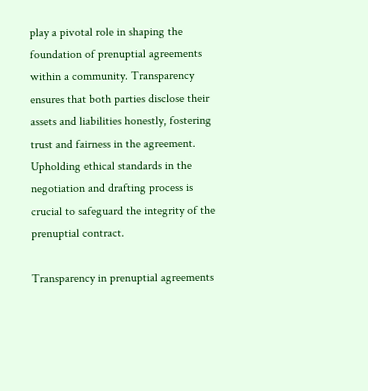play a pivotal role in shaping the foundation of prenuptial agreements within a community. Transparency ensures that both parties disclose their assets and liabilities honestly, fostering trust and fairness in the agreement. Upholding ethical standards in the negotiation and drafting process is crucial to safeguard the integrity of the prenuptial contract.

Transparency in prenuptial agreements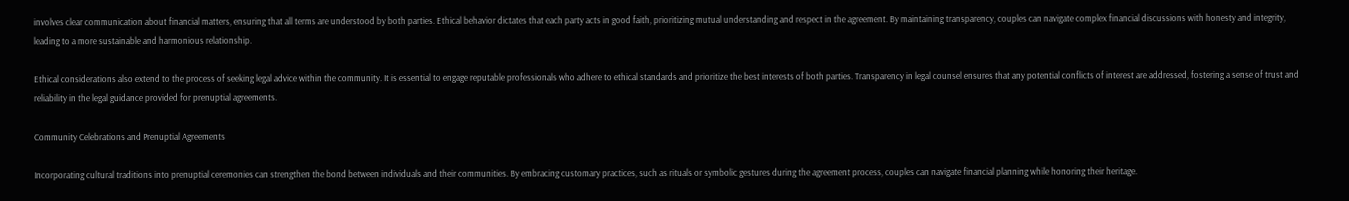involves clear communication about financial matters, ensuring that all terms are understood by both parties. Ethical behavior dictates that each party acts in good faith, prioritizing mutual understanding and respect in the agreement. By maintaining transparency, couples can navigate complex financial discussions with honesty and integrity, leading to a more sustainable and harmonious relationship.

Ethical considerations also extend to the process of seeking legal advice within the community. It is essential to engage reputable professionals who adhere to ethical standards and prioritize the best interests of both parties. Transparency in legal counsel ensures that any potential conflicts of interest are addressed, fostering a sense of trust and reliability in the legal guidance provided for prenuptial agreements.

Community Celebrations and Prenuptial Agreements

Incorporating cultural traditions into prenuptial ceremonies can strengthen the bond between individuals and their communities. By embracing customary practices, such as rituals or symbolic gestures during the agreement process, couples can navigate financial planning while honoring their heritage.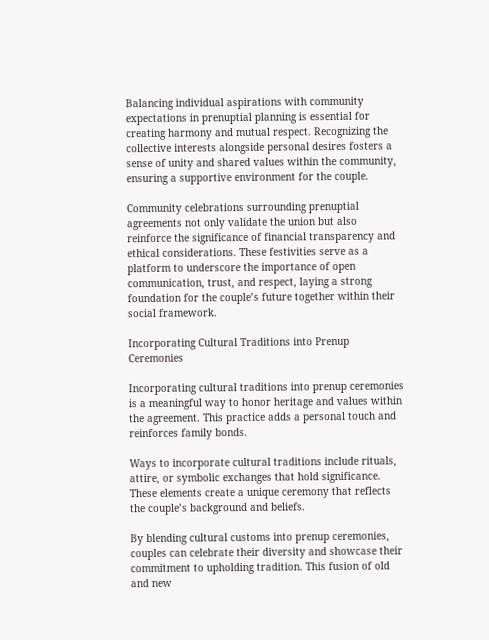Balancing individual aspirations with community expectations in prenuptial planning is essential for creating harmony and mutual respect. Recognizing the collective interests alongside personal desires fosters a sense of unity and shared values within the community, ensuring a supportive environment for the couple.

Community celebrations surrounding prenuptial agreements not only validate the union but also reinforce the significance of financial transparency and ethical considerations. These festivities serve as a platform to underscore the importance of open communication, trust, and respect, laying a strong foundation for the couple’s future together within their social framework.

Incorporating Cultural Traditions into Prenup Ceremonies

Incorporating cultural traditions into prenup ceremonies is a meaningful way to honor heritage and values within the agreement. This practice adds a personal touch and reinforces family bonds.

Ways to incorporate cultural traditions include rituals, attire, or symbolic exchanges that hold significance. These elements create a unique ceremony that reflects the couple’s background and beliefs.

By blending cultural customs into prenup ceremonies, couples can celebrate their diversity and showcase their commitment to upholding tradition. This fusion of old and new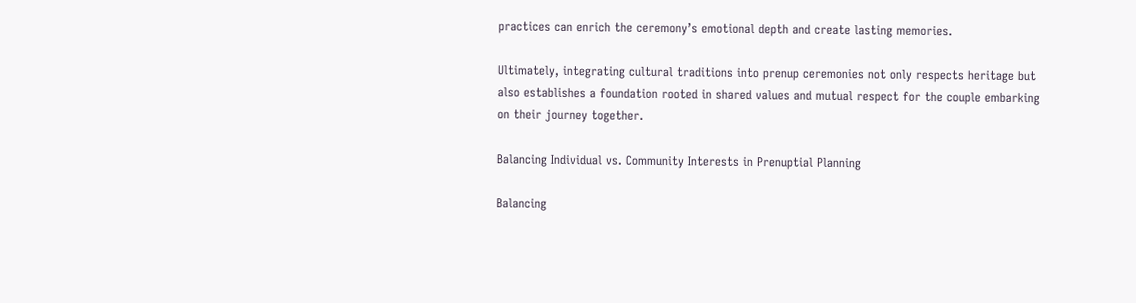practices can enrich the ceremony’s emotional depth and create lasting memories.

Ultimately, integrating cultural traditions into prenup ceremonies not only respects heritage but also establishes a foundation rooted in shared values and mutual respect for the couple embarking on their journey together.

Balancing Individual vs. Community Interests in Prenuptial Planning

Balancing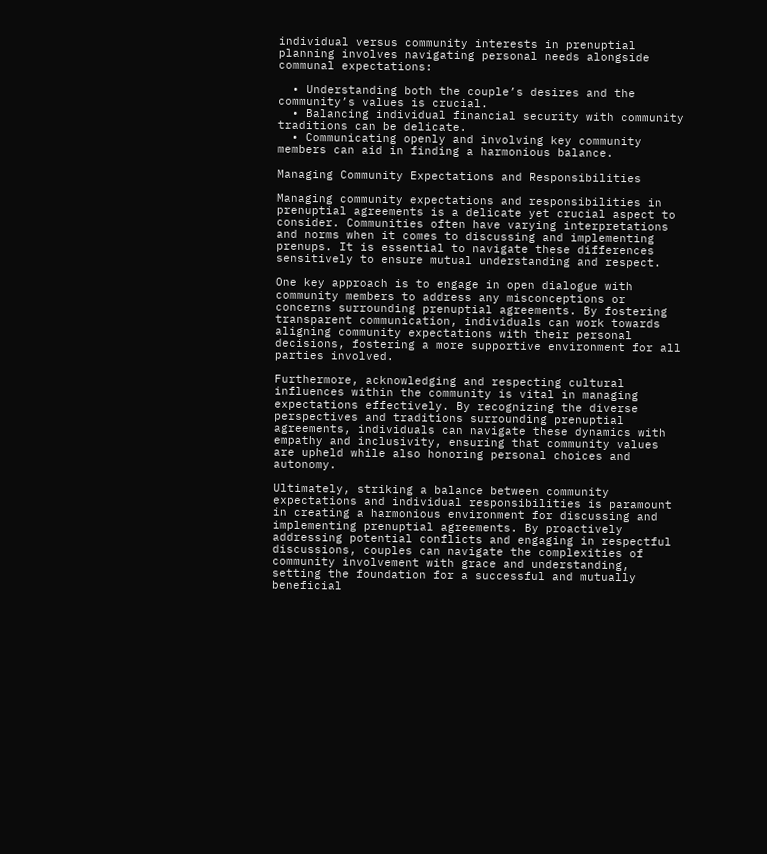individual versus community interests in prenuptial planning involves navigating personal needs alongside communal expectations:

  • Understanding both the couple’s desires and the community’s values is crucial.
  • Balancing individual financial security with community traditions can be delicate.
  • Communicating openly and involving key community members can aid in finding a harmonious balance.

Managing Community Expectations and Responsibilities

Managing community expectations and responsibilities in prenuptial agreements is a delicate yet crucial aspect to consider. Communities often have varying interpretations and norms when it comes to discussing and implementing prenups. It is essential to navigate these differences sensitively to ensure mutual understanding and respect.

One key approach is to engage in open dialogue with community members to address any misconceptions or concerns surrounding prenuptial agreements. By fostering transparent communication, individuals can work towards aligning community expectations with their personal decisions, fostering a more supportive environment for all parties involved.

Furthermore, acknowledging and respecting cultural influences within the community is vital in managing expectations effectively. By recognizing the diverse perspectives and traditions surrounding prenuptial agreements, individuals can navigate these dynamics with empathy and inclusivity, ensuring that community values are upheld while also honoring personal choices and autonomy.

Ultimately, striking a balance between community expectations and individual responsibilities is paramount in creating a harmonious environment for discussing and implementing prenuptial agreements. By proactively addressing potential conflicts and engaging in respectful discussions, couples can navigate the complexities of community involvement with grace and understanding, setting the foundation for a successful and mutually beneficial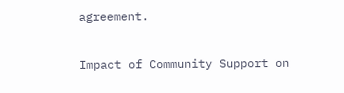agreement.

Impact of Community Support on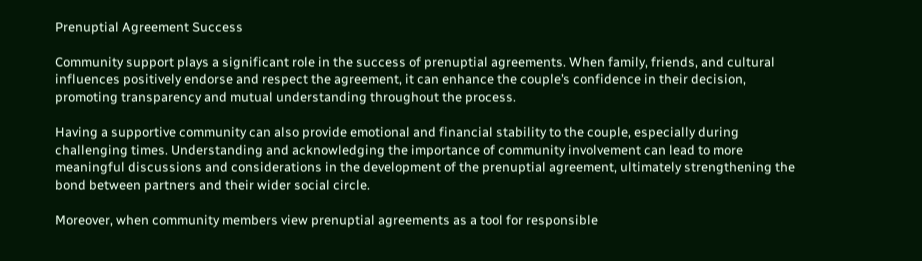Prenuptial Agreement Success

Community support plays a significant role in the success of prenuptial agreements. When family, friends, and cultural influences positively endorse and respect the agreement, it can enhance the couple’s confidence in their decision, promoting transparency and mutual understanding throughout the process.

Having a supportive community can also provide emotional and financial stability to the couple, especially during challenging times. Understanding and acknowledging the importance of community involvement can lead to more meaningful discussions and considerations in the development of the prenuptial agreement, ultimately strengthening the bond between partners and their wider social circle.

Moreover, when community members view prenuptial agreements as a tool for responsible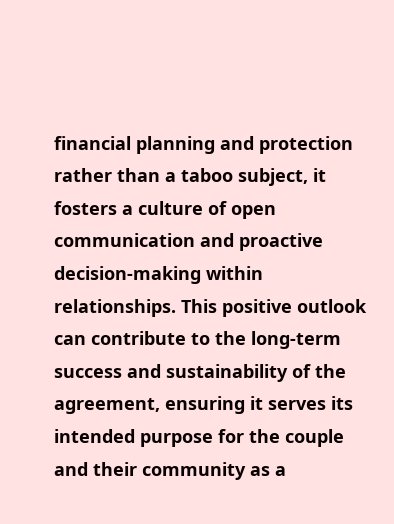financial planning and protection rather than a taboo subject, it fosters a culture of open communication and proactive decision-making within relationships. This positive outlook can contribute to the long-term success and sustainability of the agreement, ensuring it serves its intended purpose for the couple and their community as a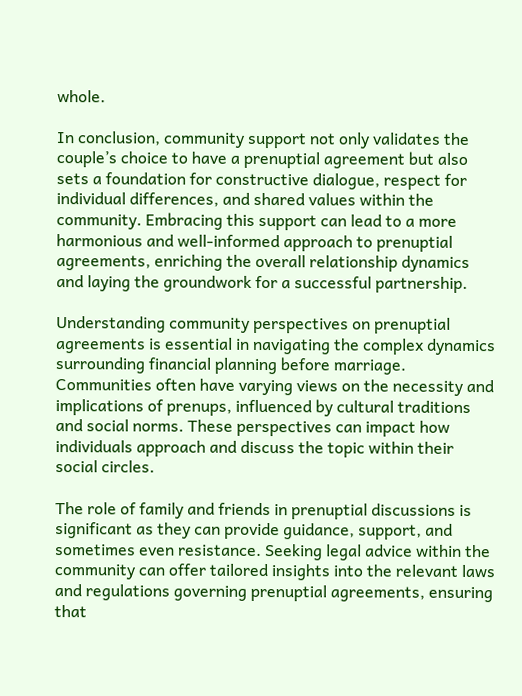whole.

In conclusion, community support not only validates the couple’s choice to have a prenuptial agreement but also sets a foundation for constructive dialogue, respect for individual differences, and shared values within the community. Embracing this support can lead to a more harmonious and well-informed approach to prenuptial agreements, enriching the overall relationship dynamics and laying the groundwork for a successful partnership.

Understanding community perspectives on prenuptial agreements is essential in navigating the complex dynamics surrounding financial planning before marriage. Communities often have varying views on the necessity and implications of prenups, influenced by cultural traditions and social norms. These perspectives can impact how individuals approach and discuss the topic within their social circles.

The role of family and friends in prenuptial discussions is significant as they can provide guidance, support, and sometimes even resistance. Seeking legal advice within the community can offer tailored insights into the relevant laws and regulations governing prenuptial agreements, ensuring that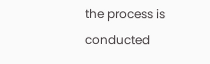the process is conducted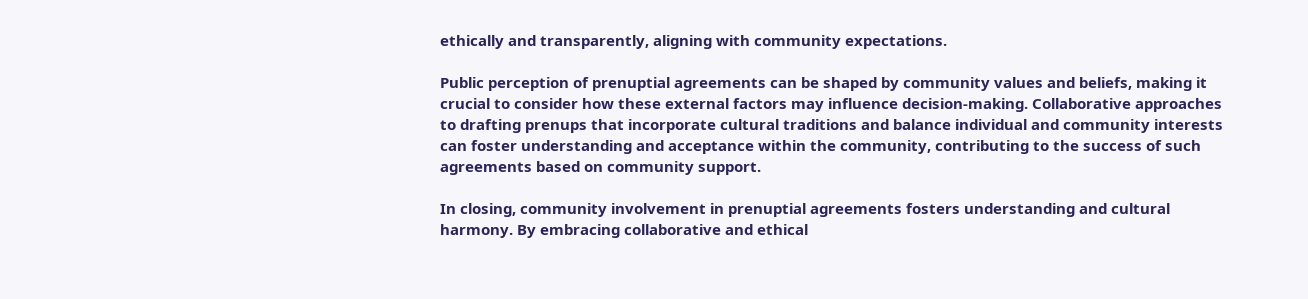ethically and transparently, aligning with community expectations.

Public perception of prenuptial agreements can be shaped by community values and beliefs, making it crucial to consider how these external factors may influence decision-making. Collaborative approaches to drafting prenups that incorporate cultural traditions and balance individual and community interests can foster understanding and acceptance within the community, contributing to the success of such agreements based on community support.

In closing, community involvement in prenuptial agreements fosters understanding and cultural harmony. By embracing collaborative and ethical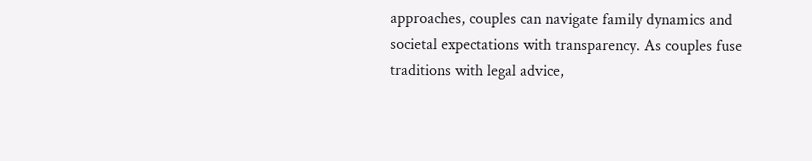approaches, couples can navigate family dynamics and societal expectations with transparency. As couples fuse traditions with legal advice,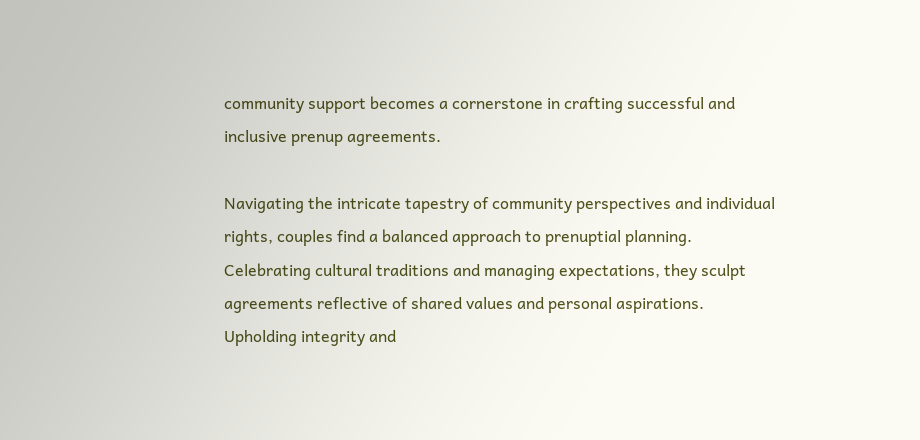community support becomes a cornerstone in crafting successful and inclusive prenup agreements.

Navigating the intricate tapestry of community perspectives and individual rights, couples find a balanced approach to prenuptial planning. Celebrating cultural traditions and managing expectations, they sculpt agreements reflective of shared values and personal aspirations. Upholding integrity and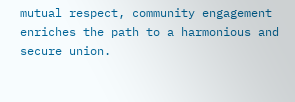mutual respect, community engagement enriches the path to a harmonious and secure union.